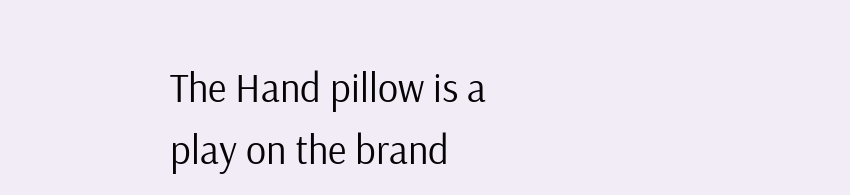The Hand pillow is a play on the brand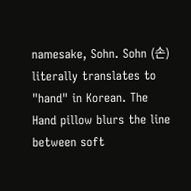namesake, Sohn. Sohn (손) literally translates to "hand" in Korean. The Hand pillow blurs the line between soft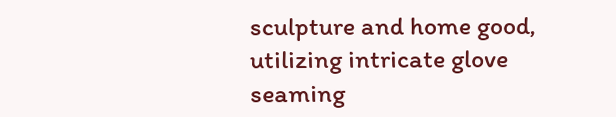sculpture and home good, utilizing intricate glove seaming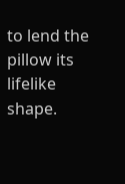to lend the pillow its lifelike shape.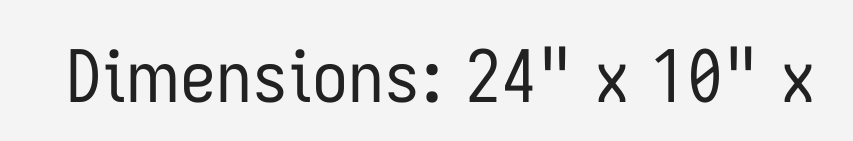Dimensions: 24" x 10" x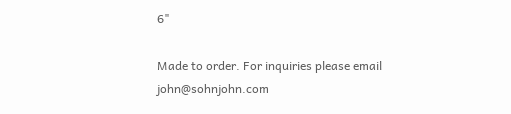6"

Made to order. For inquiries please email john@sohnjohn.com